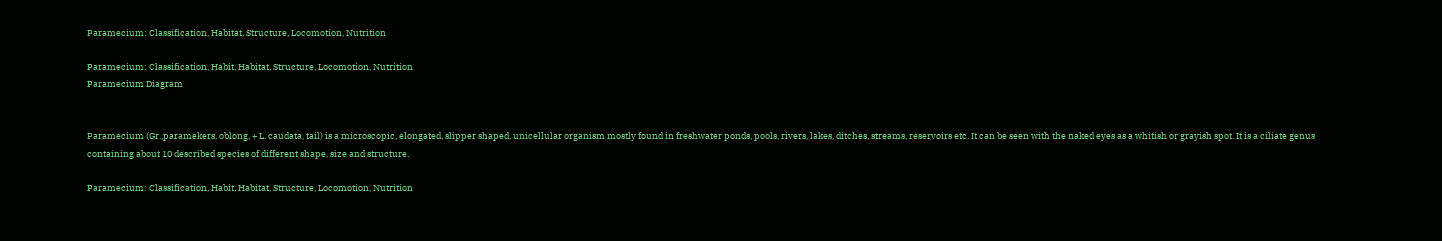Paramecium: Classification, Habitat, Structure, Locomotion, Nutrition

Paramecium: Classification, Habit, Habitat, Structure, Locomotion, Nutrition
Paramecium Diagram


Paramecium (Gr.,paramekers, oblong, + L. caudata, tail) is a microscopic, elongated, slipper shaped, unicellular organism mostly found in freshwater ponds, pools, rivers, lakes, ditches, streams, reservoirs etc. It can be seen with the naked eyes as a whitish or grayish spot. It is a ciliate genus containing about 10 described species of different shape, size and structure.

Paramecium: Classification, Habit, Habitat, Structure, Locomotion, Nutrition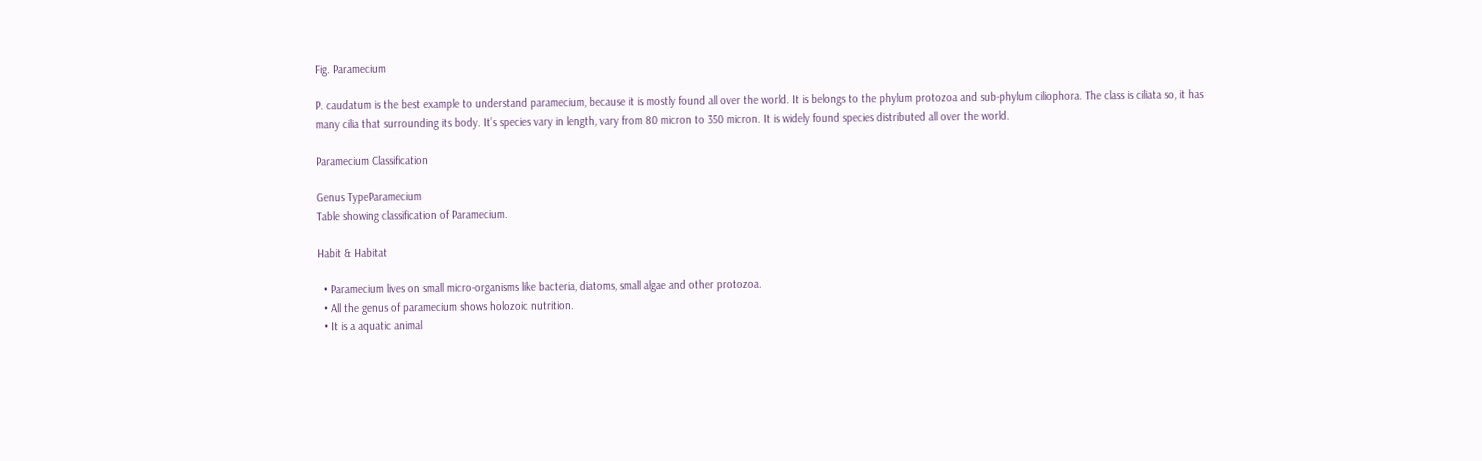Fig. Paramecium

P. caudatum is the best example to understand paramecium, because it is mostly found all over the world. It is belongs to the phylum protozoa and sub-phylum ciliophora. The class is ciliata so, it has many cilia that surrounding its body. It’s species vary in length, vary from 80 micron to 350 micron. It is widely found species distributed all over the world.

Paramecium Classification

Genus TypeParamecium
Table showing classification of Paramecium.

Habit & Habitat

  • Paramecium lives on small micro-organisms like bacteria, diatoms, small algae and other protozoa.
  • All the genus of paramecium shows holozoic nutrition.
  • It is a aquatic animal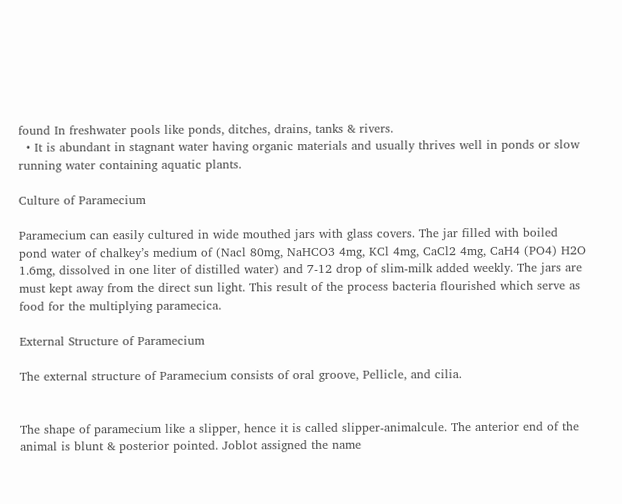found In freshwater pools like ponds, ditches, drains, tanks & rivers.
  • It is abundant in stagnant water having organic materials and usually thrives well in ponds or slow running water containing aquatic plants.

Culture of Paramecium

Paramecium can easily cultured in wide mouthed jars with glass covers. The jar filled with boiled pond water of chalkey’s medium of (Nacl 80mg, NaHCO3 4mg, KCl 4mg, CaCl2 4mg, CaH4 (PO4) H2O 1.6mg, dissolved in one liter of distilled water) and 7-12 drop of slim-milk added weekly. The jars are must kept away from the direct sun light. This result of the process bacteria flourished which serve as food for the multiplying paramecica.

External Structure of Paramecium

The external structure of Paramecium consists of oral groove, Pellicle, and cilia.


The shape of paramecium like a slipper, hence it is called slipper-animalcule. The anterior end of the animal is blunt & posterior pointed. Joblot assigned the name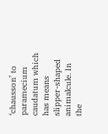‘chausson’ to paramecium caudatum which has means slipper-shaped animalcule. In the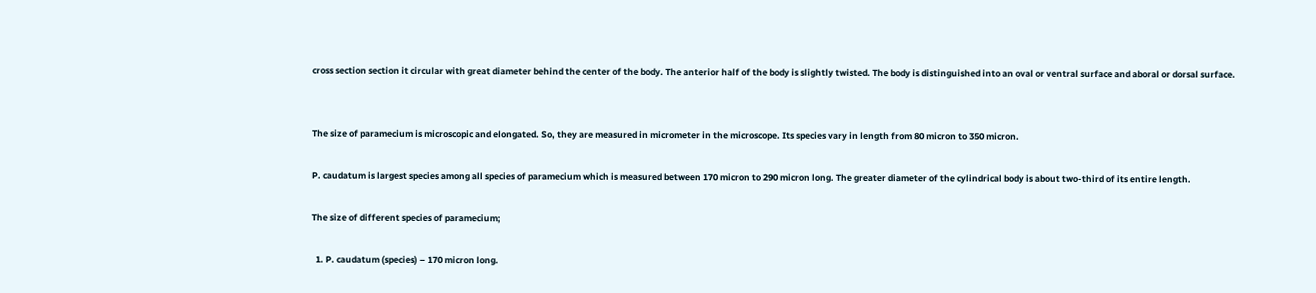cross section section it circular with great diameter behind the center of the body. The anterior half of the body is slightly twisted. The body is distinguished into an oval or ventral surface and aboral or dorsal surface.


The size of paramecium is microscopic and elongated. So, they are measured in micrometer in the microscope. Its species vary in length from 80 micron to 350 micron.

P. caudatum is largest species among all species of paramecium which is measured between 170 micron to 290 micron long. The greater diameter of the cylindrical body is about two-third of its entire length.

The size of different species of paramecium;

  1. P. caudatum (species) – 170 micron long.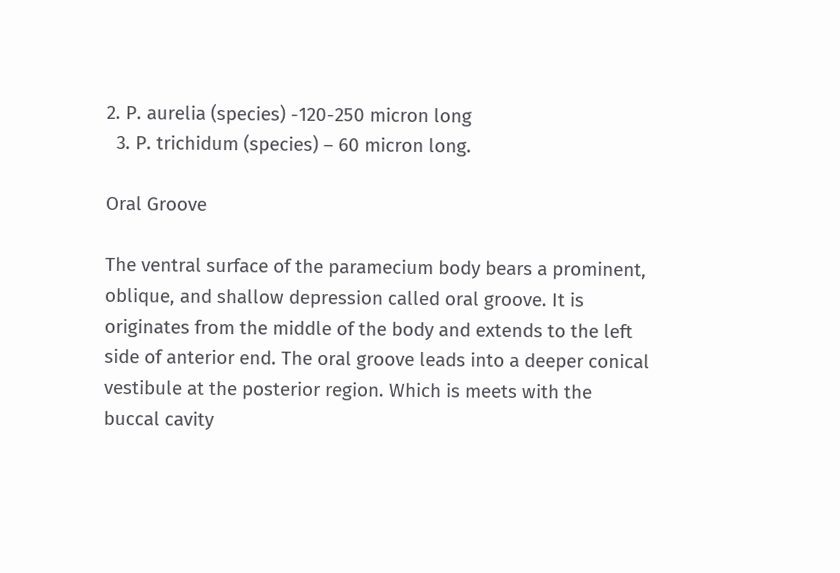2. P. aurelia (species) -120-250 micron long
  3. P. trichidum (species) – 60 micron long.

Oral Groove

The ventral surface of the paramecium body bears a prominent, oblique, and shallow depression called oral groove. It is originates from the middle of the body and extends to the left side of anterior end. The oral groove leads into a deeper conical vestibule at the posterior region. Which is meets with the buccal cavity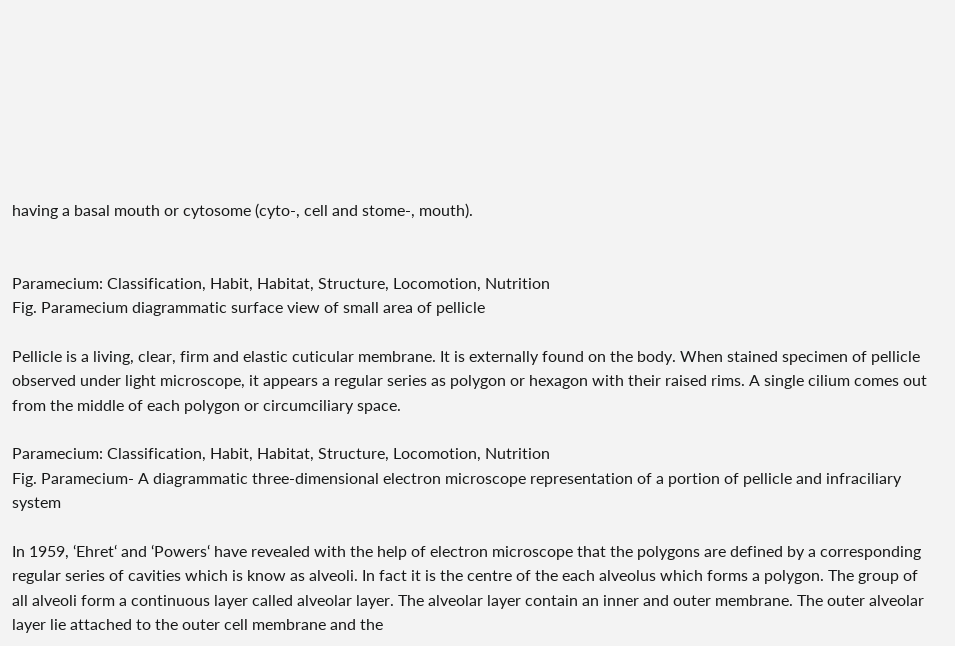having a basal mouth or cytosome (cyto-, cell and stome-, mouth).


Paramecium: Classification, Habit, Habitat, Structure, Locomotion, Nutrition
Fig. Paramecium diagrammatic surface view of small area of pellicle

Pellicle is a living, clear, firm and elastic cuticular membrane. It is externally found on the body. When stained specimen of pellicle observed under light microscope, it appears a regular series as polygon or hexagon with their raised rims. A single cilium comes out from the middle of each polygon or circumciliary space.

Paramecium: Classification, Habit, Habitat, Structure, Locomotion, Nutrition
Fig. Paramecium- A diagrammatic three-dimensional electron microscope representation of a portion of pellicle and infraciliary system

In 1959, ‘Ehret‘ and ‘Powers‘ have revealed with the help of electron microscope that the polygons are defined by a corresponding regular series of cavities which is know as alveoli. In fact it is the centre of the each alveolus which forms a polygon. The group of all alveoli form a continuous layer called alveolar layer. The alveolar layer contain an inner and outer membrane. The outer alveolar layer lie attached to the outer cell membrane and the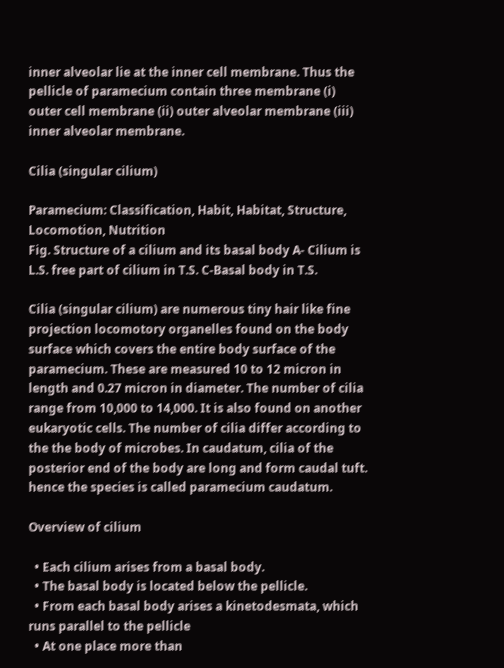inner alveolar lie at the inner cell membrane. Thus the pellicle of paramecium contain three membrane (i) outer cell membrane (ii) outer alveolar membrane (iii) inner alveolar membrane.

Cilia (singular cilium)

Paramecium: Classification, Habit, Habitat, Structure, Locomotion, Nutrition
Fig. Structure of a cilium and its basal body A- Cilium is L.S. free part of cilium in T.S. C-Basal body in T.S.

Cilia (singular cilium) are numerous tiny hair like fine projection locomotory organelles found on the body surface which covers the entire body surface of the paramecium. These are measured 10 to 12 micron in length and 0.27 micron in diameter. The number of cilia range from 10,000 to 14,000. It is also found on another eukaryotic cells. The number of cilia differ according to the the body of microbes. In caudatum, cilia of the posterior end of the body are long and form caudal tuft. hence the species is called paramecium caudatum.

Overview of cilium

  • Each cilium arises from a basal body.
  • The basal body is located below the pellicle.
  • From each basal body arises a kinetodesmata, which runs parallel to the pellicle
  • At one place more than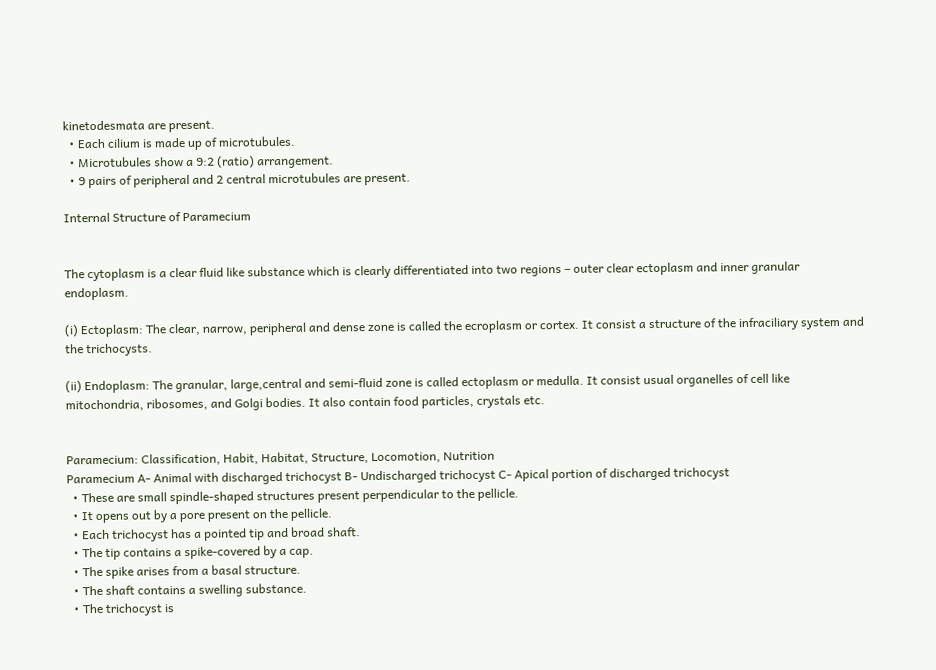kinetodesmata are present.
  • Each cilium is made up of microtubules.
  • Microtubules show a 9:2 (ratio) arrangement.
  • 9 pairs of peripheral and 2 central microtubules are present.

Internal Structure of Paramecium


The cytoplasm is a clear fluid like substance which is clearly differentiated into two regions – outer clear ectoplasm and inner granular endoplasm.

(i) Ectoplasm: The clear, narrow, peripheral and dense zone is called the ecroplasm or cortex. It consist a structure of the infraciliary system and the trichocysts.

(ii) Endoplasm: The granular, large,central and semi-fluid zone is called ectoplasm or medulla. It consist usual organelles of cell like mitochondria, ribosomes, and Golgi bodies. It also contain food particles, crystals etc.


Paramecium: Classification, Habit, Habitat, Structure, Locomotion, Nutrition
Paramecium A- Animal with discharged trichocyst B- Undischarged trichocyst C- Apical portion of discharged trichocyst
  • These are small spindle-shaped structures present perpendicular to the pellicle.
  • It opens out by a pore present on the pellicle.
  • Each trichocyst has a pointed tip and broad shaft.
  • The tip contains a spike-covered by a cap.
  • The spike arises from a basal structure.
  • The shaft contains a swelling substance.
  • The trichocyst is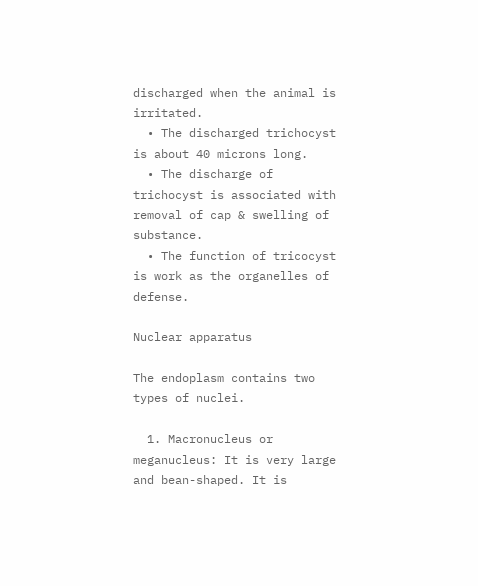discharged when the animal is irritated.
  • The discharged trichocyst is about 40 microns long.
  • The discharge of trichocyst is associated with removal of cap & swelling of substance.
  • The function of tricocyst is work as the organelles of defense.

Nuclear apparatus

The endoplasm contains two types of nuclei.

  1. Macronucleus or meganucleus: It is very large and bean-shaped. It is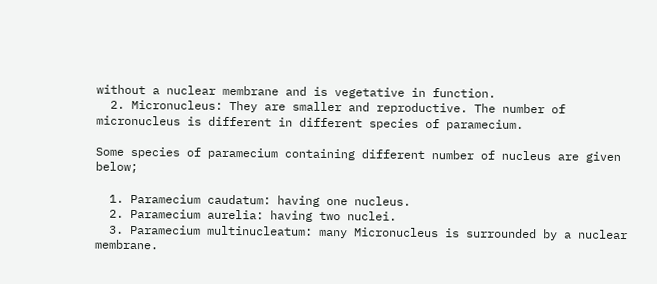without a nuclear membrane and is vegetative in function.
  2. Micronucleus: They are smaller and reproductive. The number of micronucleus is different in different species of paramecium.

Some species of paramecium containing different number of nucleus are given below;

  1. Paramecium caudatum: having one nucleus.
  2. Paramecium aurelia: having two nuclei.
  3. Paramecium multinucleatum: many Micronucleus is surrounded by a nuclear membrane.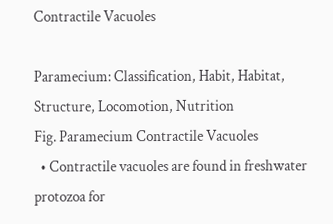Contractile Vacuoles

Paramecium: Classification, Habit, Habitat, Structure, Locomotion, Nutrition
Fig. Paramecium Contractile Vacuoles
  • Contractile vacuoles are found in freshwater protozoa for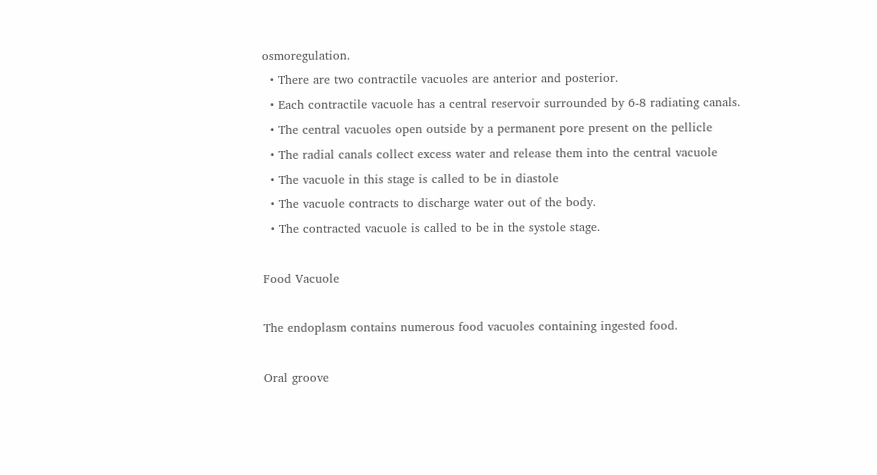osmoregulation.
  • There are two contractile vacuoles are anterior and posterior.
  • Each contractile vacuole has a central reservoir surrounded by 6-8 radiating canals.
  • The central vacuoles open outside by a permanent pore present on the pellicle
  • The radial canals collect excess water and release them into the central vacuole
  • The vacuole in this stage is called to be in diastole
  • The vacuole contracts to discharge water out of the body.
  • The contracted vacuole is called to be in the systole stage.

Food Vacuole

The endoplasm contains numerous food vacuoles containing ingested food.

Oral groove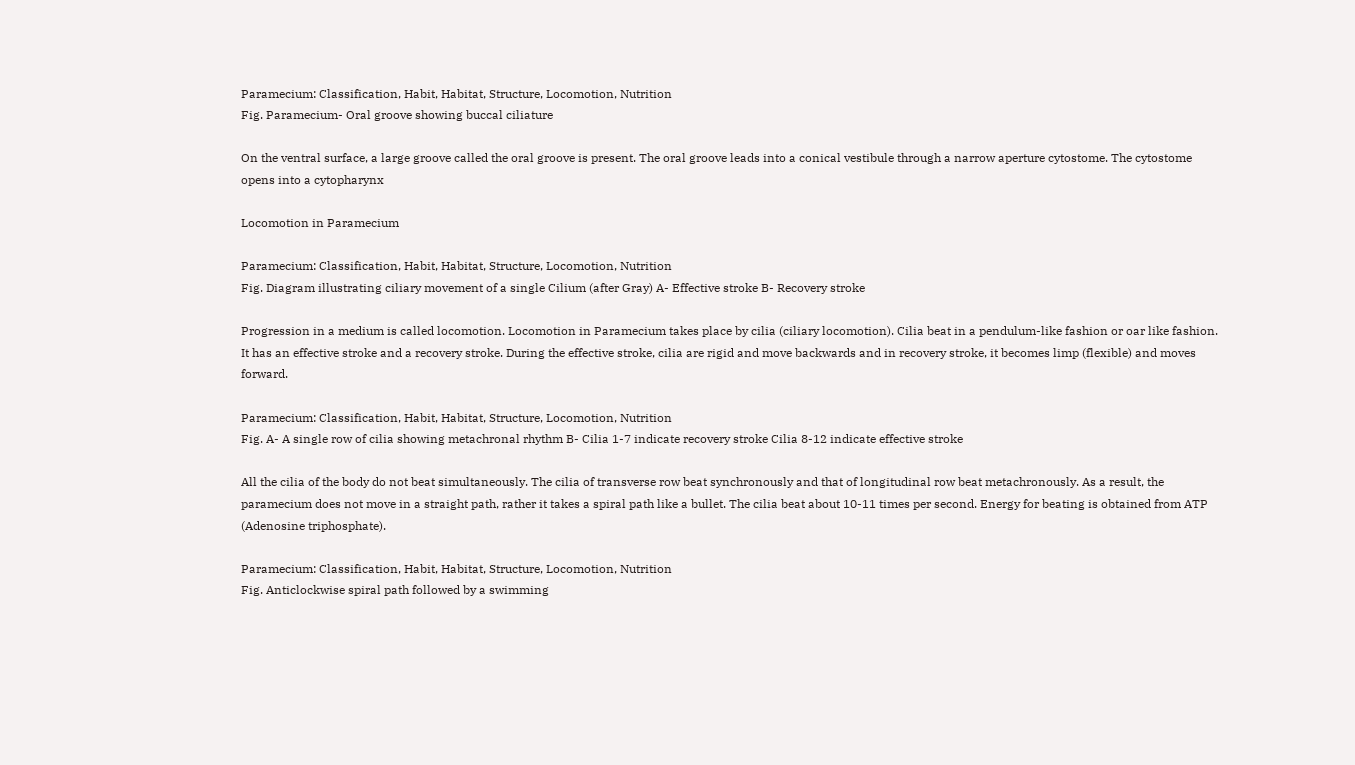Paramecium: Classification, Habit, Habitat, Structure, Locomotion, Nutrition
Fig. Paramecium- Oral groove showing buccal ciliature

On the ventral surface, a large groove called the oral groove is present. The oral groove leads into a conical vestibule through a narrow aperture cytostome. The cytostome opens into a cytopharynx

Locomotion in Paramecium

Paramecium: Classification, Habit, Habitat, Structure, Locomotion, Nutrition
Fig. Diagram illustrating ciliary movement of a single Cilium (after Gray) A- Effective stroke B- Recovery stroke

Progression in a medium is called locomotion. Locomotion in Paramecium takes place by cilia (ciliary locomotion). Cilia beat in a pendulum-like fashion or oar like fashion. It has an effective stroke and a recovery stroke. During the effective stroke, cilia are rigid and move backwards and in recovery stroke, it becomes limp (flexible) and moves forward.

Paramecium: Classification, Habit, Habitat, Structure, Locomotion, Nutrition
Fig. A- A single row of cilia showing metachronal rhythm B- Cilia 1-7 indicate recovery stroke Cilia 8-12 indicate effective stroke

All the cilia of the body do not beat simultaneously. The cilia of transverse row beat synchronously and that of longitudinal row beat metachronously. As a result, the paramecium does not move in a straight path, rather it takes a spiral path like a bullet. The cilia beat about 10-11 times per second. Energy for beating is obtained from ATP (Adenosine triphosphate).

Paramecium: Classification, Habit, Habitat, Structure, Locomotion, Nutrition
Fig. Anticlockwise spiral path followed by a swimming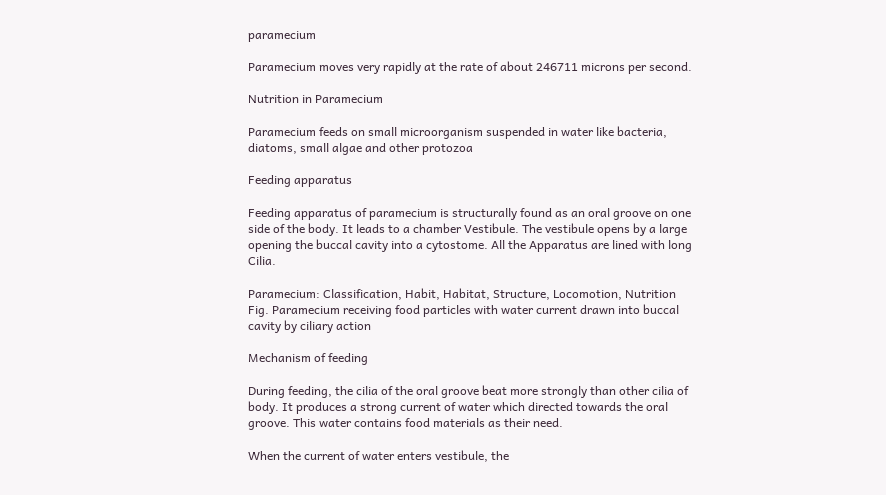paramecium

Paramecium moves very rapidly at the rate of about 246711 microns per second.

Nutrition in Paramecium

Paramecium feeds on small microorganism suspended in water like bacteria, diatoms, small algae and other protozoa

Feeding apparatus

Feeding apparatus of paramecium is structurally found as an oral groove on one side of the body. It leads to a chamber Vestibule. The vestibule opens by a large opening the buccal cavity into a cytostome. All the Apparatus are lined with long Cilia.

Paramecium: Classification, Habit, Habitat, Structure, Locomotion, Nutrition
Fig. Paramecium receiving food particles with water current drawn into buccal cavity by ciliary action

Mechanism of feeding

During feeding, the cilia of the oral groove beat more strongly than other cilia of body. It produces a strong current of water which directed towards the oral groove. This water contains food materials as their need.

When the current of water enters vestibule, the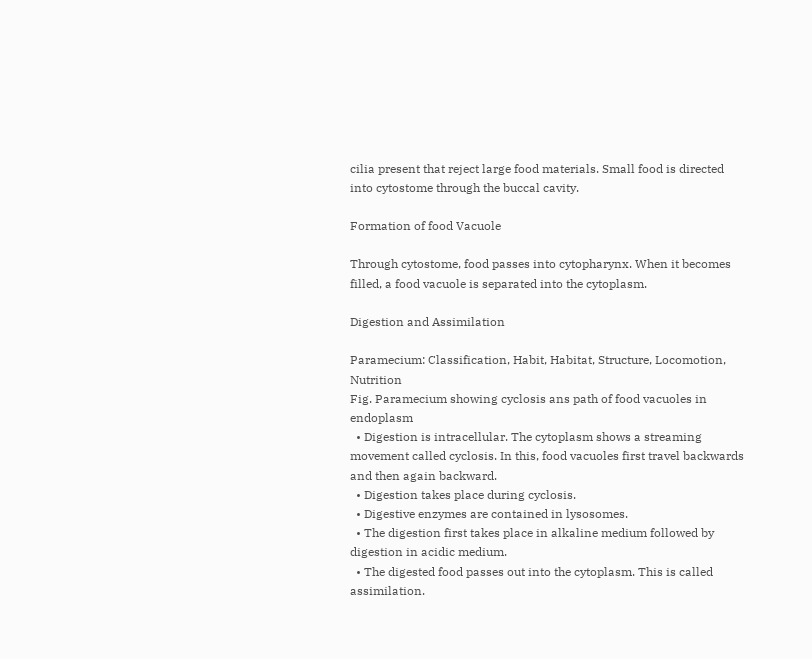cilia present that reject large food materials. Small food is directed into cytostome through the buccal cavity.

Formation of food Vacuole

Through cytostome, food passes into cytopharynx. When it becomes filled, a food vacuole is separated into the cytoplasm.

Digestion and Assimilation

Paramecium: Classification, Habit, Habitat, Structure, Locomotion, Nutrition
Fig. Paramecium showing cyclosis ans path of food vacuoles in endoplasm
  • Digestion is intracellular. The cytoplasm shows a streaming movement called cyclosis. In this, food vacuoles first travel backwards and then again backward.
  • Digestion takes place during cyclosis.
  • Digestive enzymes are contained in lysosomes.
  • The digestion first takes place in alkaline medium followed by digestion in acidic medium.
  • The digested food passes out into the cytoplasm. This is called assimilation.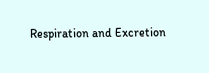Respiration and Excretion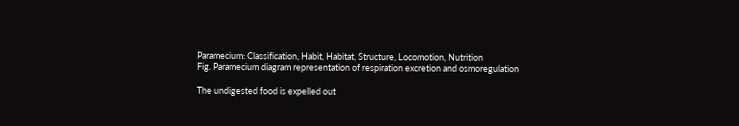Paramecium: Classification, Habit, Habitat, Structure, Locomotion, Nutrition
Fig. Paramecium diagram representation of respiration excretion and osmoregulation

The undigested food is expelled out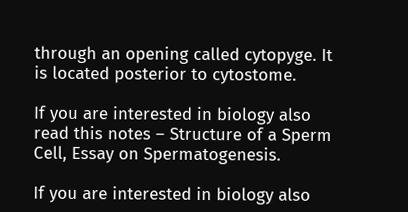through an opening called cytopyge. It is located posterior to cytostome.

If you are interested in biology also read this notes – Structure of a Sperm Cell, Essay on Spermatogenesis.

If you are interested in biology also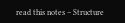read this notes – Structure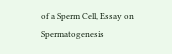of a Sperm Cell, Essay on Spermatogenesis